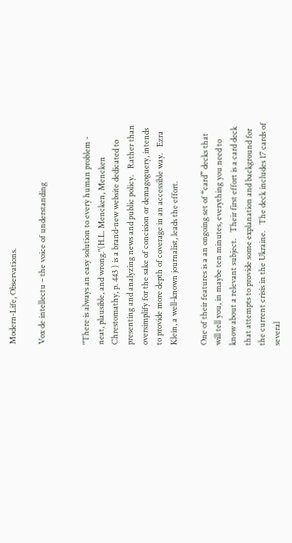Modern-Life, Observations.

Vox de intellectu – the voice of understanding


"There is always an easy solution to every human problem - neat, plausible, and wrong."(H.L. Mencken, Mencken Chrestomathy, p. 443 ) is a brand-new website dedicated to presenting and analyzing news and public policy.   Rather than oversimplify for the sake of concision or demagoguery, intends to provide more depth of coverage in an accessible way.   Ezra Klein, a well-known journalist, leads the effort.

One of their features is a an ongoing set of “card” decks that will tell you, in maybe ten minutes, everything you need to know about a relevant subject.   Their first effort is a card deck that attempts to provide some explanation and background for the current crisis in the Ukraine.   The deck includes 17 cards of several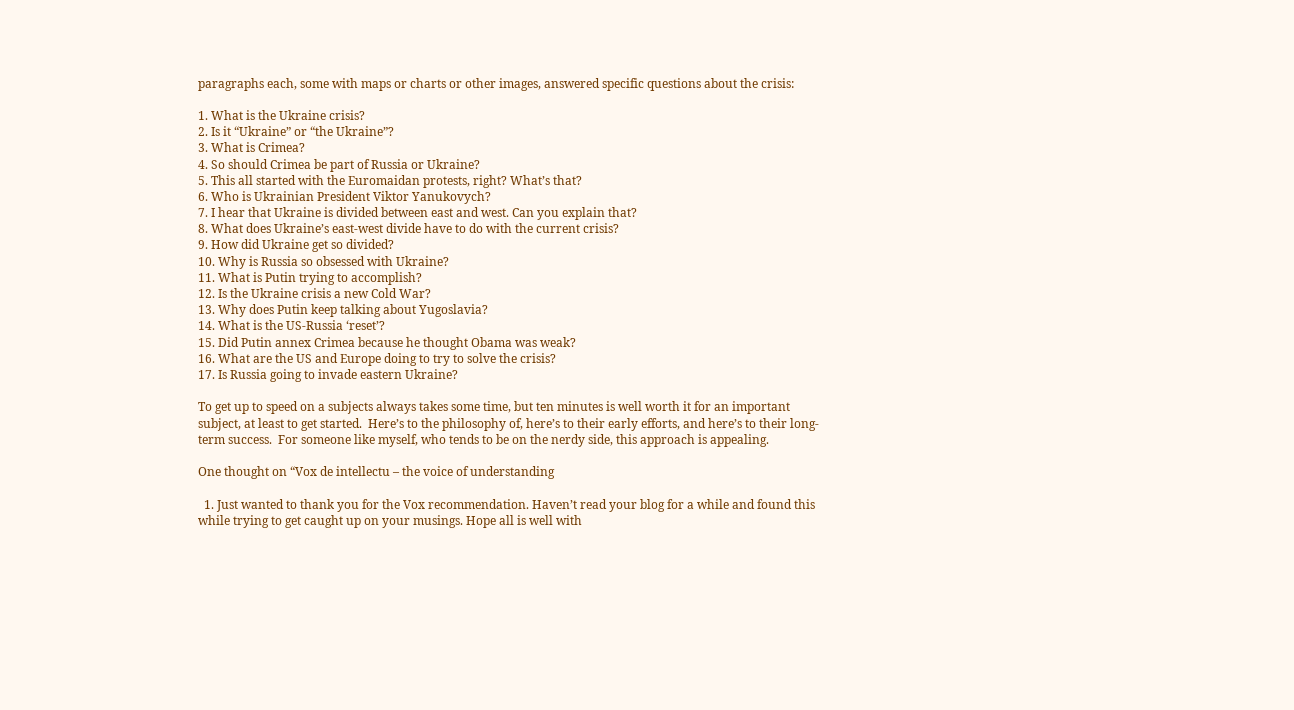paragraphs each, some with maps or charts or other images, answered specific questions about the crisis:

1. What is the Ukraine crisis?
2. Is it “Ukraine” or “the Ukraine”?
3. What is Crimea?
4. So should Crimea be part of Russia or Ukraine?
5. This all started with the Euromaidan protests, right? What’s that?
6. Who is Ukrainian President Viktor Yanukovych?
7. I hear that Ukraine is divided between east and west. Can you explain that?
8. What does Ukraine’s east-west divide have to do with the current crisis?
9. How did Ukraine get so divided?
10. Why is Russia so obsessed with Ukraine?
11. What is Putin trying to accomplish?
12. Is the Ukraine crisis a new Cold War?
13. Why does Putin keep talking about Yugoslavia?
14. What is the US-Russia ‘reset’?
15. Did Putin annex Crimea because he thought Obama was weak?
16. What are the US and Europe doing to try to solve the crisis?
17. Is Russia going to invade eastern Ukraine?

To get up to speed on a subjects always takes some time, but ten minutes is well worth it for an important subject, at least to get started.  Here’s to the philosophy of, here’s to their early efforts, and here’s to their long-term success.  For someone like myself, who tends to be on the nerdy side, this approach is appealing.

One thought on “Vox de intellectu – the voice of understanding

  1. Just wanted to thank you for the Vox recommendation. Haven’t read your blog for a while and found this while trying to get caught up on your musings. Hope all is well with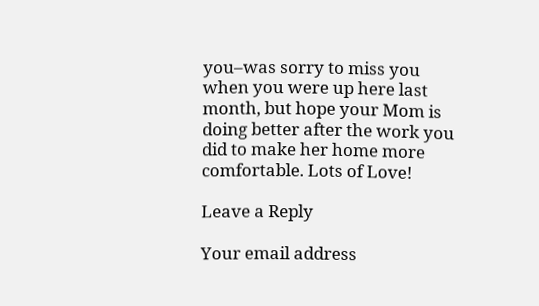you–was sorry to miss you when you were up here last month, but hope your Mom is doing better after the work you did to make her home more comfortable. Lots of Love!

Leave a Reply

Your email address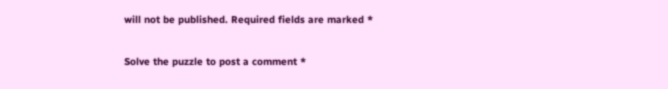will not be published. Required fields are marked *

Solve the puzzle to post a comment *